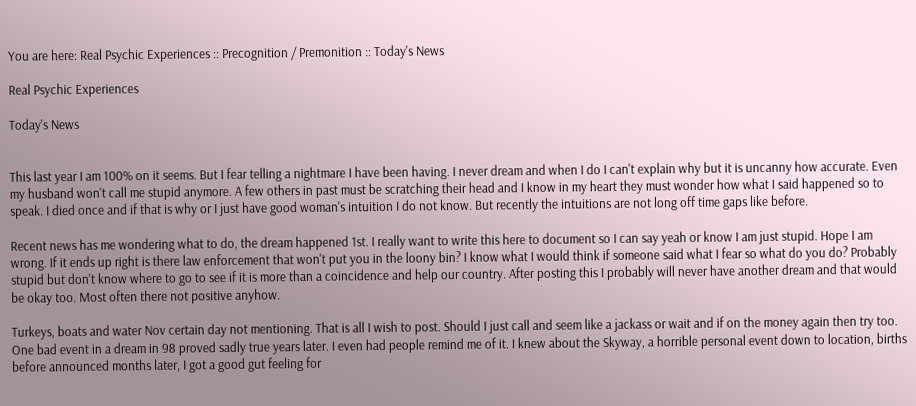You are here: Real Psychic Experiences :: Precognition / Premonition :: Today's News

Real Psychic Experiences

Today's News


This last year I am 100% on it seems. But I fear telling a nightmare I have been having. I never dream and when I do I can't explain why but it is uncanny how accurate. Even my husband won't call me stupid anymore. A few others in past must be scratching their head and I know in my heart they must wonder how what I said happened so to speak. I died once and if that is why or I just have good woman's intuition I do not know. But recently the intuitions are not long off time gaps like before.

Recent news has me wondering what to do, the dream happened 1st. I really want to write this here to document so I can say yeah or know I am just stupid. Hope I am wrong. If it ends up right is there law enforcement that won't put you in the loony bin? I know what I would think if someone said what I fear so what do you do? Probably stupid but don't know where to go to see if it is more than a coincidence and help our country. After posting this I probably will never have another dream and that would be okay too. Most often there not positive anyhow.

Turkeys, boats and water Nov certain day not mentioning. That is all I wish to post. Should I just call and seem like a jackass or wait and if on the money again then try too. One bad event in a dream in 98 proved sadly true years later. I even had people remind me of it. I knew about the Skyway, a horrible personal event down to location, births before announced months later, I got a good gut feeling for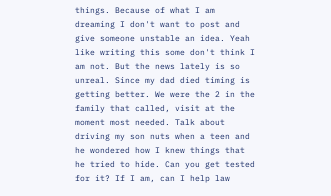things. Because of what I am dreaming I don't want to post and give someone unstable an idea. Yeah like writing this some don't think I am not. But the news lately is so unreal. Since my dad died timing is getting better. We were the 2 in the family that called, visit at the moment most needed. Talk about driving my son nuts when a teen and he wondered how I knew things that he tried to hide. Can you get tested for it? If I am, can I help law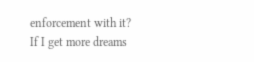enforcement with it? If I get more dreams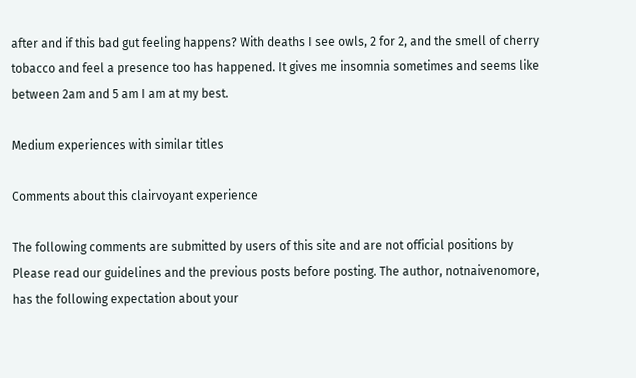after and if this bad gut feeling happens? With deaths I see owls, 2 for 2, and the smell of cherry tobacco and feel a presence too has happened. It gives me insomnia sometimes and seems like between 2am and 5 am I am at my best.

Medium experiences with similar titles

Comments about this clairvoyant experience

The following comments are submitted by users of this site and are not official positions by Please read our guidelines and the previous posts before posting. The author, notnaivenomore, has the following expectation about your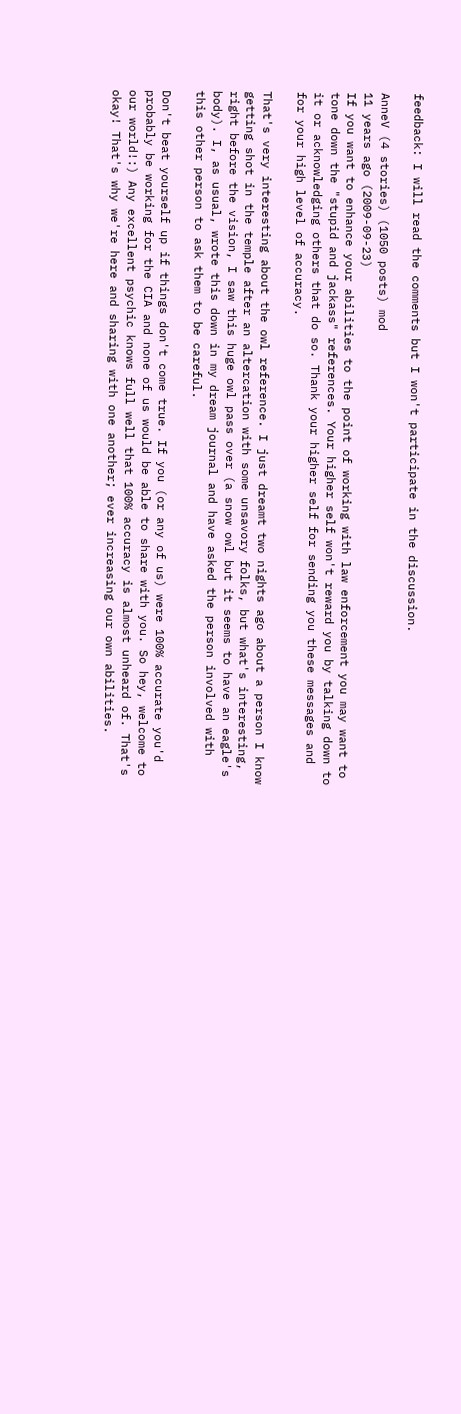feedback: I will read the comments but I won't participate in the discussion.

AnneV (4 stories) (1050 posts) mod
11 years ago (2009-09-23)
If you want to enhance your abilities to the point of working with law enforcement you may want to tone down the "stupid and jackass" references. Your higher self won't reward you by talking down to it or acknowledging others that do so. Thank your higher self for sending you these messages and for your high level of accuracy.

That's very interesting about the owl reference. I just dreamt two nights ago about a person I know getting shot in the temple after an altercation with some unsavory folks, but what's interesting, right before the vision, I saw this huge owl pass over (a snow owl but it seems to have an eagle's body). I, as usual, wrote this down in my dream journal and have asked the person involved with this other person to ask them to be careful.

Don't beat yourself up if things don't come true. If you (or any of us) were 100% accurate you'd probably be working for the CIA and none of us would be able to share with you. So hey, welcome to our world!:) Any excellent psychic knows full well that 100% accuracy is almost unheard of. That's okay! That's why we're here and sharing with one another; ever increasing our own abilities.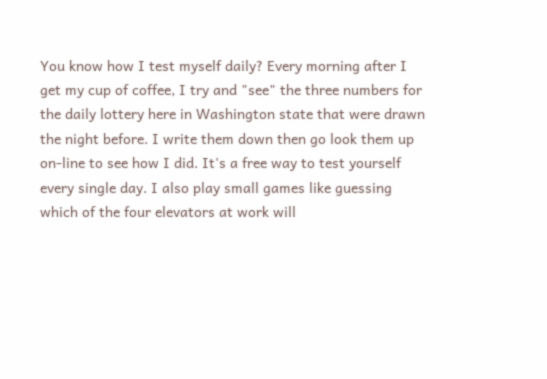You know how I test myself daily? Every morning after I get my cup of coffee, I try and "see" the three numbers for the daily lottery here in Washington state that were drawn the night before. I write them down then go look them up on-line to see how I did. It's a free way to test yourself every single day. I also play small games like guessing which of the four elevators at work will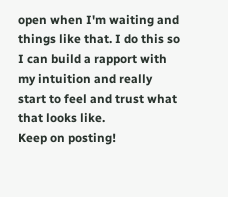open when I'm waiting and things like that. I do this so I can build a rapport with my intuition and really start to feel and trust what that looks like.
Keep on posting!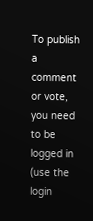To publish a comment or vote, you need to be logged in (use the login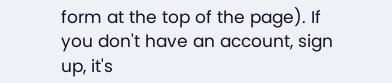form at the top of the page). If you don't have an account, sign up, it's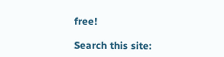free!

Search this site: